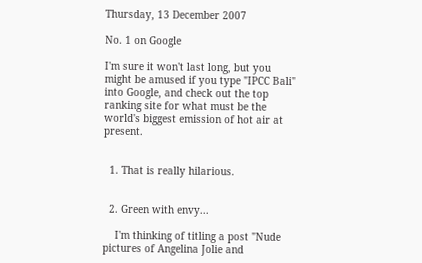Thursday, 13 December 2007

No. 1 on Google

I'm sure it won't last long, but you might be amused if you type "IPCC Bali" into Google, and check out the top ranking site for what must be the world's biggest emission of hot air at present.


  1. That is really hilarious.


  2. Green with envy...

    I'm thinking of titling a post "Nude pictures of Angelina Jolie and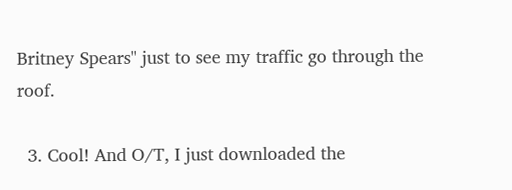Britney Spears" just to see my traffic go through the roof.

  3. Cool! And O/T, I just downloaded the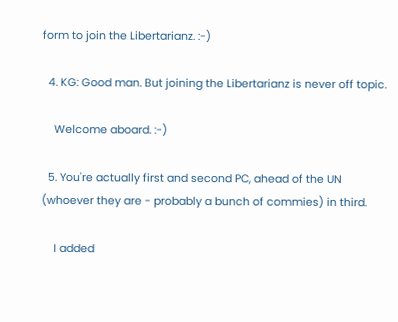form to join the Libertarianz. :-)

  4. KG: Good man. But joining the Libertarianz is never off topic.

    Welcome aboard. :-)

  5. You're actually first and second PC, ahead of the UN (whoever they are - probably a bunch of commies) in third.

    I added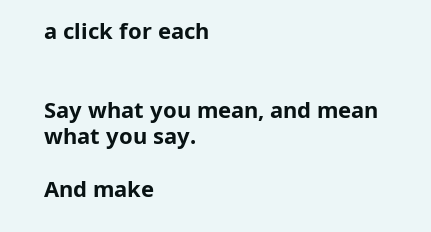a click for each


Say what you mean, and mean what you say.

And make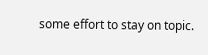some effort to stay on topic.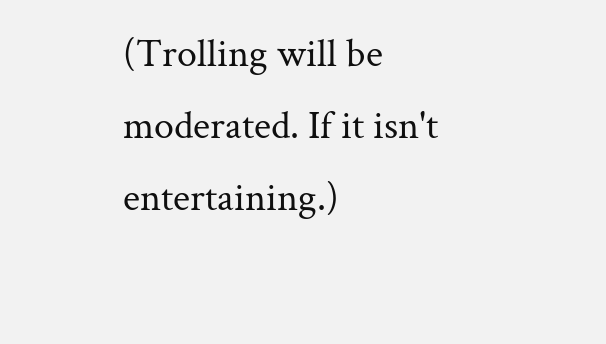(Trolling will be moderated. If it isn't entertaining.)